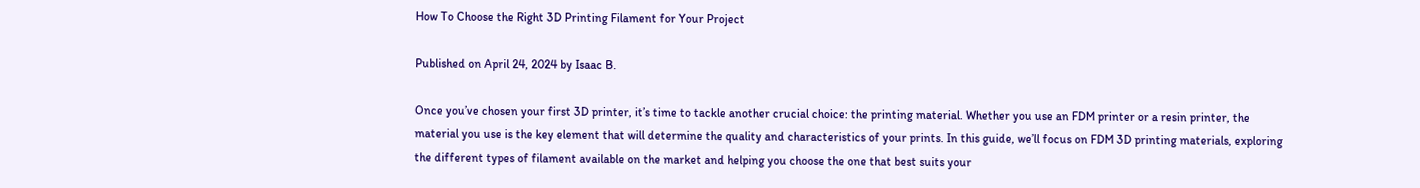How To Choose the Right 3D Printing Filament for Your Project

Published on April 24, 2024 by Isaac B.

Once you’ve chosen your first 3D printer, it’s time to tackle another crucial choice: the printing material. Whether you use an FDM printer or a resin printer, the material you use is the key element that will determine the quality and characteristics of your prints. In this guide, we’ll focus on FDM 3D printing materials, exploring the different types of filament available on the market and helping you choose the one that best suits your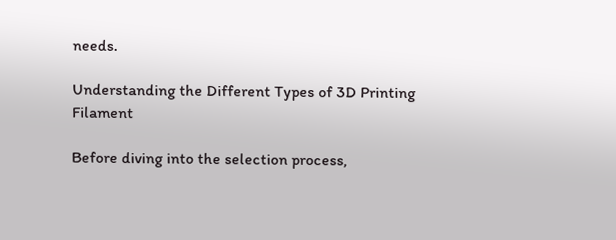needs.

Understanding the Different Types of 3D Printing Filament

Before diving into the selection process,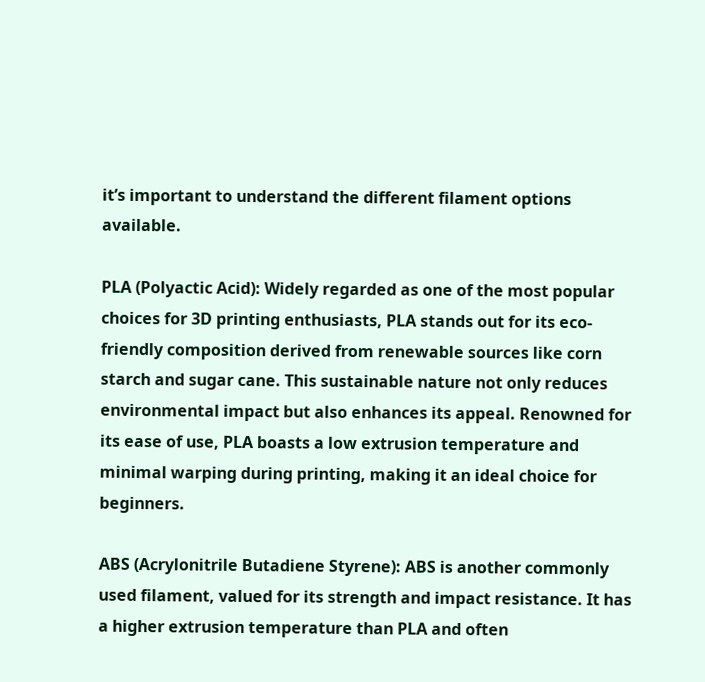it’s important to understand the different filament options available.

PLA (Polyactic Acid): Widely regarded as one of the most popular choices for 3D printing enthusiasts, PLA stands out for its eco-friendly composition derived from renewable sources like corn starch and sugar cane. This sustainable nature not only reduces environmental impact but also enhances its appeal. Renowned for its ease of use, PLA boasts a low extrusion temperature and minimal warping during printing, making it an ideal choice for beginners.

ABS (Acrylonitrile Butadiene Styrene): ABS is another commonly used filament, valued for its strength and impact resistance. It has a higher extrusion temperature than PLA and often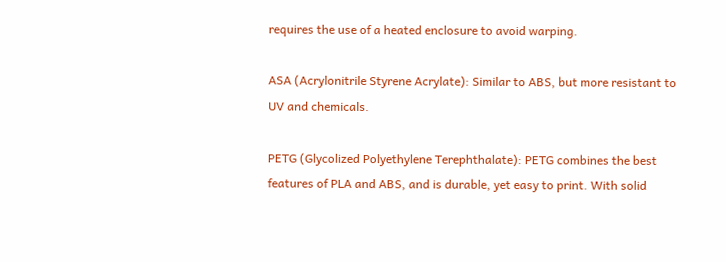requires the use of a heated enclosure to avoid warping.

ASA (Acrylonitrile Styrene Acrylate): Similar to ABS, but more resistant to UV and chemicals.

PETG (Glycolized Polyethylene Terephthalate): PETG combines the best features of PLA and ABS, and is durable, yet easy to print. With solid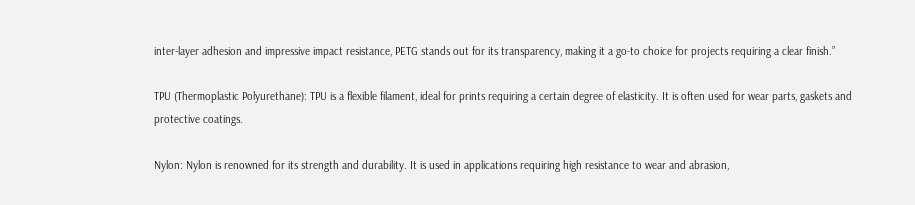inter-layer adhesion and impressive impact resistance, PETG stands out for its transparency, making it a go-to choice for projects requiring a clear finish.”

TPU (Thermoplastic Polyurethane): TPU is a flexible filament, ideal for prints requiring a certain degree of elasticity. It is often used for wear parts, gaskets and protective coatings.

Nylon: Nylon is renowned for its strength and durability. It is used in applications requiring high resistance to wear and abrasion,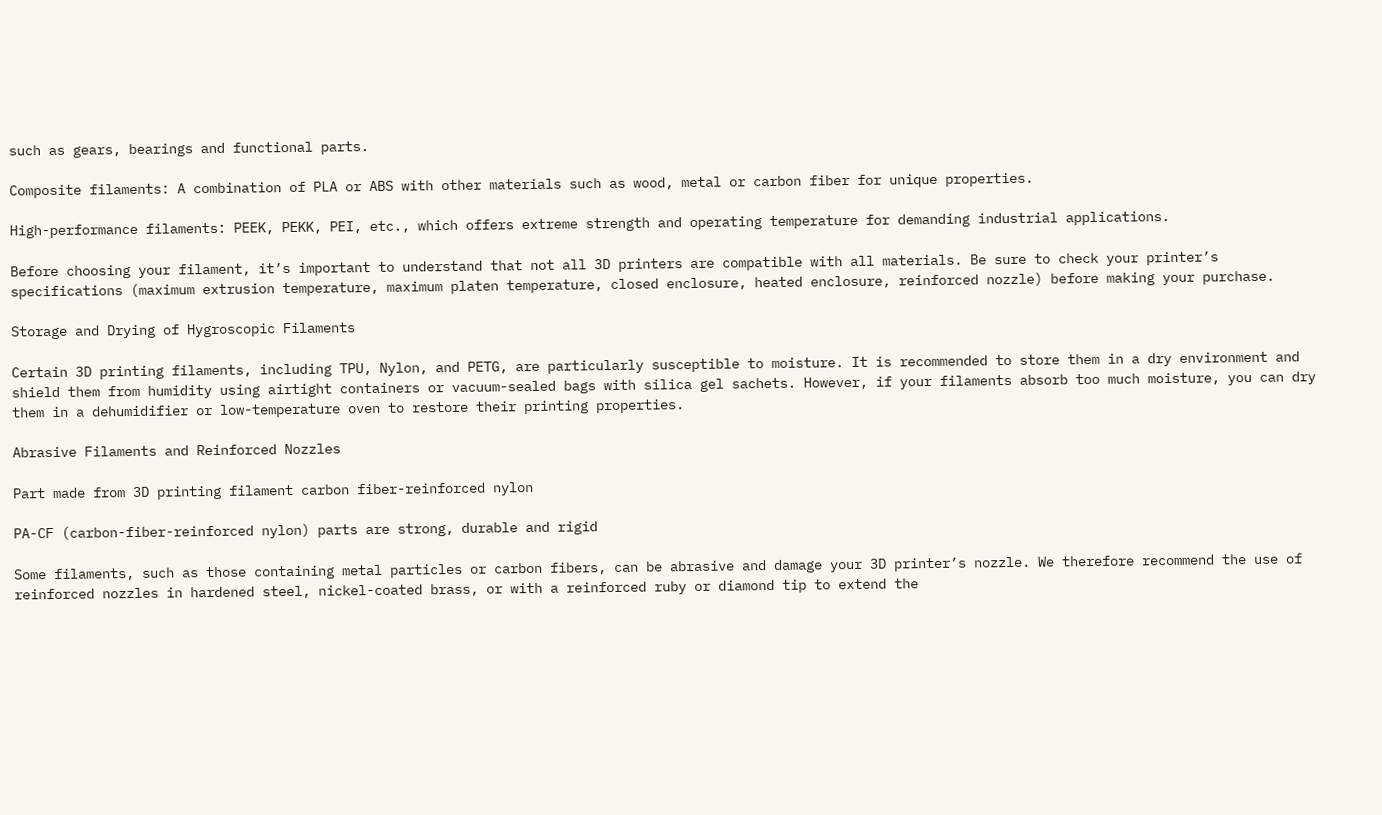such as gears, bearings and functional parts.

Composite filaments: A combination of PLA or ABS with other materials such as wood, metal or carbon fiber for unique properties.

High-performance filaments: PEEK, PEKK, PEI, etc., which offers extreme strength and operating temperature for demanding industrial applications.

Before choosing your filament, it’s important to understand that not all 3D printers are compatible with all materials. Be sure to check your printer’s specifications (maximum extrusion temperature, maximum platen temperature, closed enclosure, heated enclosure, reinforced nozzle) before making your purchase.

Storage and Drying of Hygroscopic Filaments

Certain 3D printing filaments, including TPU, Nylon, and PETG, are particularly susceptible to moisture. It is recommended to store them in a dry environment and shield them from humidity using airtight containers or vacuum-sealed bags with silica gel sachets. However, if your filaments absorb too much moisture, you can dry them in a dehumidifier or low-temperature oven to restore their printing properties.

Abrasive Filaments and Reinforced Nozzles

Part made from 3D printing filament carbon fiber-reinforced nylon

PA-CF (carbon-fiber-reinforced nylon) parts are strong, durable and rigid

Some filaments, such as those containing metal particles or carbon fibers, can be abrasive and damage your 3D printer’s nozzle. We therefore recommend the use of reinforced nozzles in hardened steel, nickel-coated brass, or with a reinforced ruby or diamond tip to extend the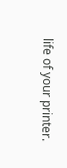life of your printer.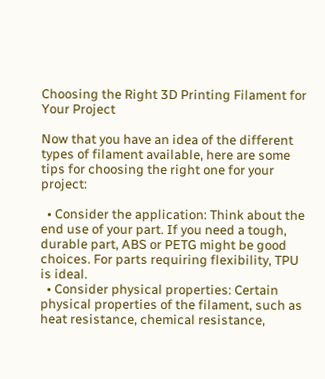Choosing the Right 3D Printing Filament for Your Project

Now that you have an idea of the different types of filament available, here are some tips for choosing the right one for your project:

  • Consider the application: Think about the end use of your part. If you need a tough, durable part, ABS or PETG might be good choices. For parts requiring flexibility, TPU is ideal.
  • Consider physical properties: Certain physical properties of the filament, such as heat resistance, chemical resistance,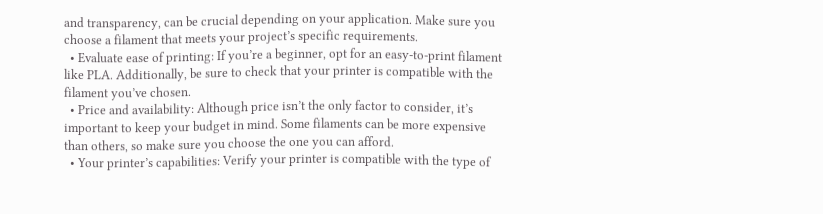and transparency, can be crucial depending on your application. Make sure you choose a filament that meets your project’s specific requirements.
  • Evaluate ease of printing: If you’re a beginner, opt for an easy-to-print filament like PLA. Additionally, be sure to check that your printer is compatible with the filament you’ve chosen.
  • Price and availability: Although price isn’t the only factor to consider, it’s important to keep your budget in mind. Some filaments can be more expensive than others, so make sure you choose the one you can afford.
  • Your printer’s capabilities: Verify your printer is compatible with the type of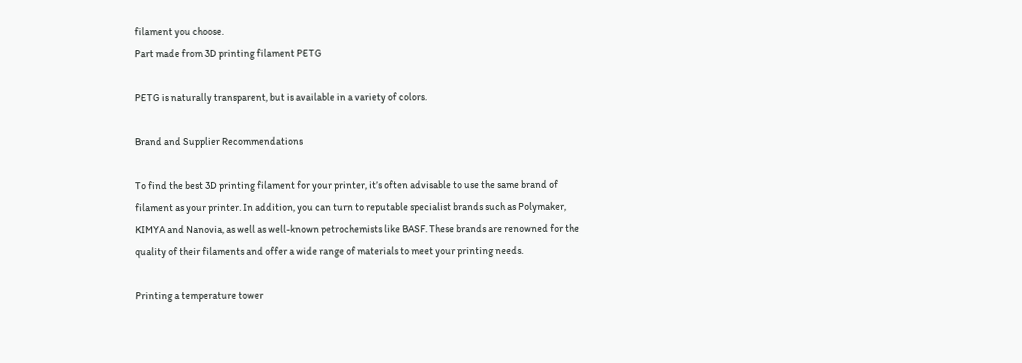filament you choose.
Part made from 3D printing filament PETG

PETG is naturally transparent, but is available in a variety of colors.

Brand and Supplier Recommendations

To find the best 3D printing filament for your printer, it’s often advisable to use the same brand of filament as your printer. In addition, you can turn to reputable specialist brands such as Polymaker, KIMYA and Nanovia, as well as well-known petrochemists like BASF. These brands are renowned for the quality of their filaments and offer a wide range of materials to meet your printing needs.

Printing a temperature tower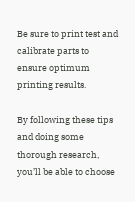Be sure to print test and calibrate parts to ensure optimum printing results.

By following these tips and doing some thorough research, you’ll be able to choose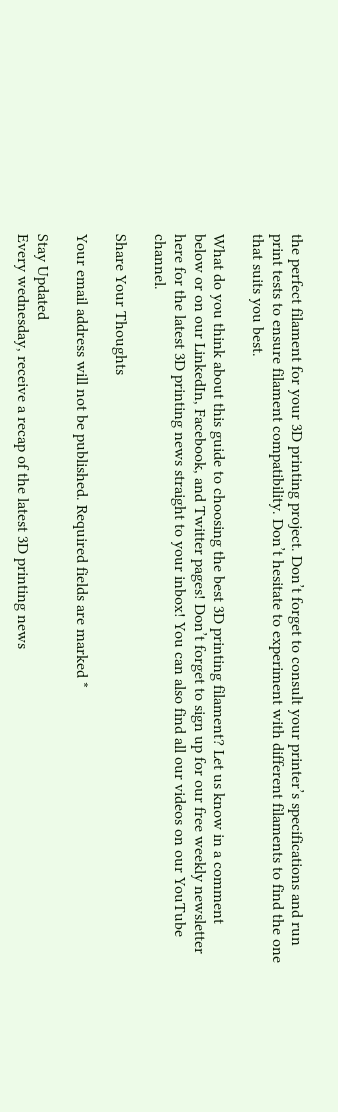the perfect filament for your 3D printing project. Don’t forget to consult your printer’s specifications and run print tests to ensure filament compatibility. Don’t hesitate to experiment with different filaments to find the one that suits you best.

What do you think about this guide to choosing the best 3D printing filament? Let us know in a comment below or on our LinkedIn, Facebook, and Twitter pages! Don’t forget to sign up for our free weekly newsletter here for the latest 3D printing news straight to your inbox! You can also find all our videos on our YouTube channel.

Share Your Thoughts

Your email address will not be published. Required fields are marked *

Stay Updated
Every wednesday, receive a recap of the latest 3D printing news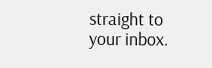straight to your inbox.